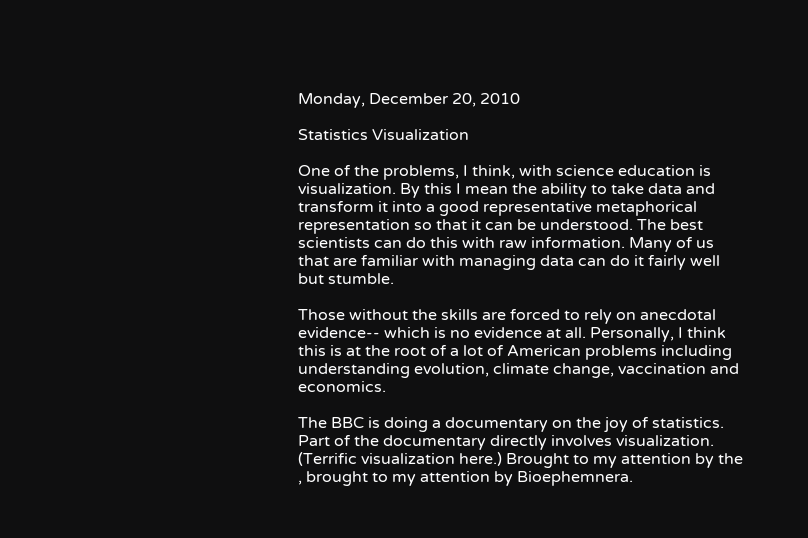Monday, December 20, 2010

Statistics Visualization

One of the problems, I think, with science education is visualization. By this I mean the ability to take data and transform it into a good representative metaphorical representation so that it can be understood. The best scientists can do this with raw information. Many of us that are familiar with managing data can do it fairly well but stumble.

Those without the skills are forced to rely on anecdotal evidence-- which is no evidence at all. Personally, I think this is at the root of a lot of American problems including understanding evolution, climate change, vaccination and economics.

The BBC is doing a documentary on the joy of statistics. Part of the documentary directly involves visualization. (Terrific visualization here.) Brought to my attention by the , brought to my attention by Bioephemnera.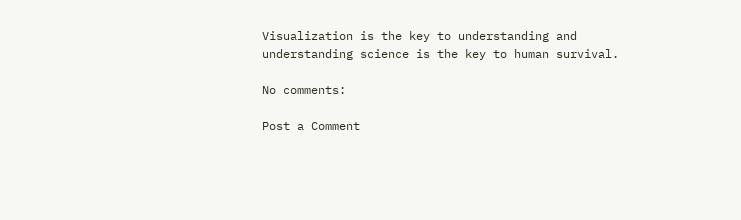Visualization is the key to understanding and understanding science is the key to human survival.

No comments:

Post a Comment